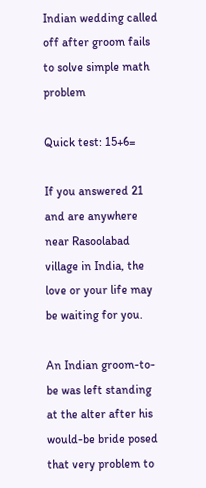Indian wedding called off after groom fails to solve simple math problem

Quick test: 15+6=

If you answered 21 and are anywhere near Rasoolabad village in India, the love or your life may be waiting for you.

An Indian groom-to-be was left standing at the alter after his would-be bride posed that very problem to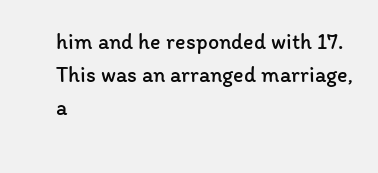him and he responded with 17. This was an arranged marriage, a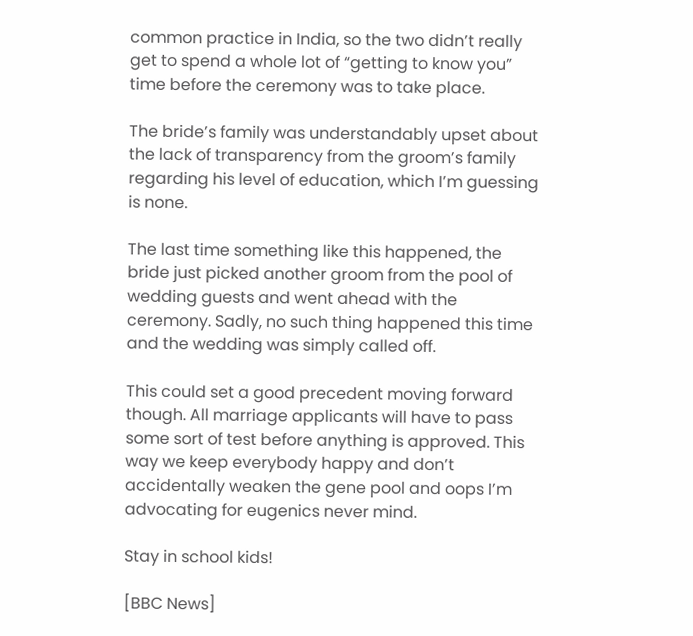common practice in India, so the two didn’t really get to spend a whole lot of “getting to know you” time before the ceremony was to take place.

The bride’s family was understandably upset about the lack of transparency from the groom’s family regarding his level of education, which I’m guessing is none.

The last time something like this happened, the bride just picked another groom from the pool of wedding guests and went ahead with the ceremony. Sadly, no such thing happened this time and the wedding was simply called off.

This could set a good precedent moving forward though. All marriage applicants will have to pass some sort of test before anything is approved. This way we keep everybody happy and don’t accidentally weaken the gene pool and oops I’m advocating for eugenics never mind.

Stay in school kids!

[BBC News]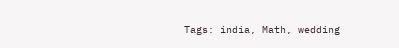Tags: india, Math, wedding